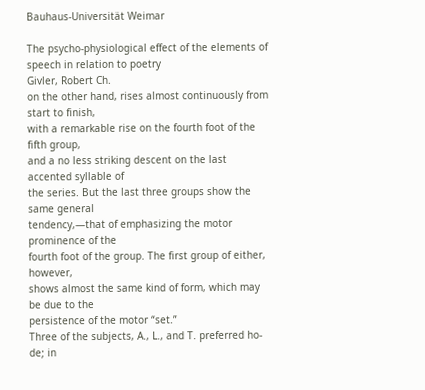Bauhaus-Universität Weimar

The psycho-physiological effect of the elements of speech in relation to poetry
Givler, Robert Ch.
on the other hand, rises almost continuously from start to finish,
with a remarkable rise on the fourth foot of the fifth group,
and a no less striking descent on the last accented syllable of
the series. But the last three groups show the same general
tendency,—that of emphasizing the motor prominence of the
fourth foot of the group. The first group of either, however,
shows almost the same kind of form, which may be due to the
persistence of the motor “set.”
Three of the subjects, A., L., and T. preferred ho-de; in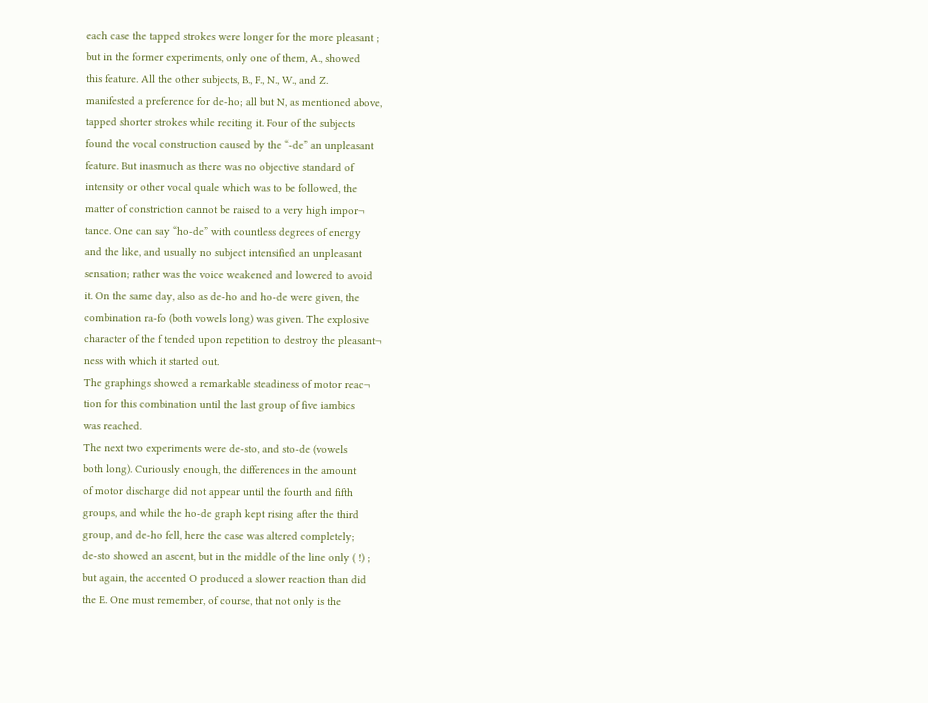each case the tapped strokes were longer for the more pleasant ;
but in the former experiments, only one of them, A., showed
this feature. All the other subjects, B., F., N., W., and Z.
manifested a preference for de-ho; all but N, as mentioned above,
tapped shorter strokes while reciting it. Four of the subjects
found the vocal construction caused by the “-de” an unpleasant
feature. But inasmuch as there was no objective standard of
intensity or other vocal quale which was to be followed, the
matter of constriction cannot be raised to a very high impor¬
tance. One can say “ho-de” with countless degrees of energy
and the like, and usually no subject intensified an unpleasant
sensation; rather was the voice weakened and lowered to avoid
it. On the same day, also as de-ho and ho-de were given, the
combination ra-fo (both vowels long) was given. The explosive
character of the f tended upon repetition to destroy the pleasant¬
ness with which it started out.
The graphings showed a remarkable steadiness of motor reac¬
tion for this combination until the last group of five iambics
was reached.
The next two experiments were de-sto, and sto-de (vowels
both long). Curiously enough, the differences in the amount
of motor discharge did not appear until the fourth and fifth
groups, and while the ho-de graph kept rising after the third
group, and de-ho fell, here the case was altered completely;
de-sto showed an ascent, but in the middle of the line only ( !) ;
but again, the accented O produced a slower reaction than did
the E. One must remember, of course, that not only is the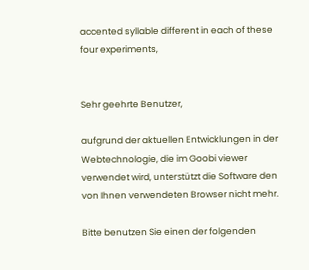accented syllable different in each of these four experiments,


Sehr geehrte Benutzer,

aufgrund der aktuellen Entwicklungen in der Webtechnologie, die im Goobi viewer verwendet wird, unterstützt die Software den von Ihnen verwendeten Browser nicht mehr.

Bitte benutzen Sie einen der folgenden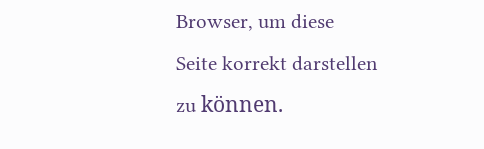Browser, um diese Seite korrekt darstellen zu können.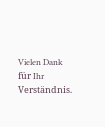Vielen Dank für Ihr Verständnis.